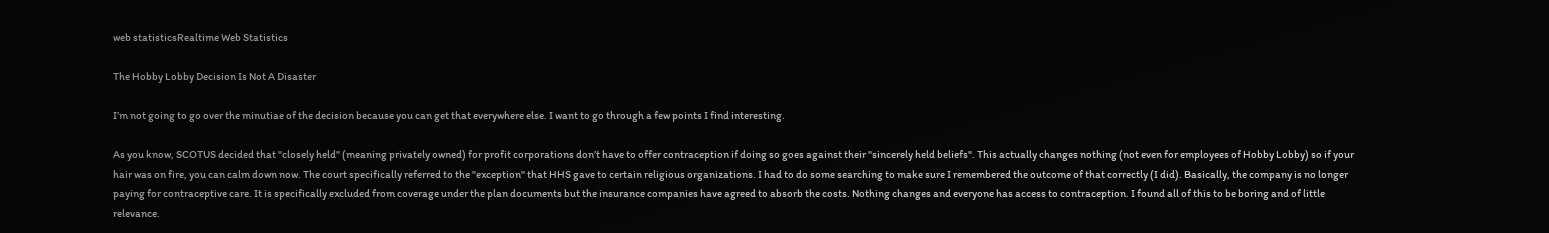web statisticsRealtime Web Statistics

The Hobby Lobby Decision Is Not A Disaster

I’m not going to go over the minutiae of the decision because you can get that everywhere else. I want to go through a few points I find interesting.

As you know, SCOTUS decided that "closely held" (meaning privately owned) for profit corporations don’t have to offer contraception if doing so goes against their "sincerely held beliefs". This actually changes nothing (not even for employees of Hobby Lobby) so if your hair was on fire, you can calm down now. The court specifically referred to the "exception" that HHS gave to certain religious organizations. I had to do some searching to make sure I remembered the outcome of that correctly (I did). Basically, the company is no longer paying for contraceptive care. It is specifically excluded from coverage under the plan documents but the insurance companies have agreed to absorb the costs. Nothing changes and everyone has access to contraception. I found all of this to be boring and of little relevance.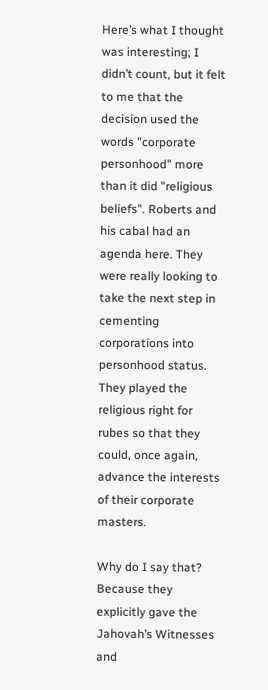Here’s what I thought was interesting; I didn’t count, but it felt to me that the decision used the words "corporate personhood" more than it did "religious beliefs". Roberts and his cabal had an agenda here. They were really looking to take the next step in cementing corporations into personhood status. They played the religious right for rubes so that they could, once again, advance the interests of their corporate masters.

Why do I say that? Because they explicitly gave the Jahovah’s Witnesses and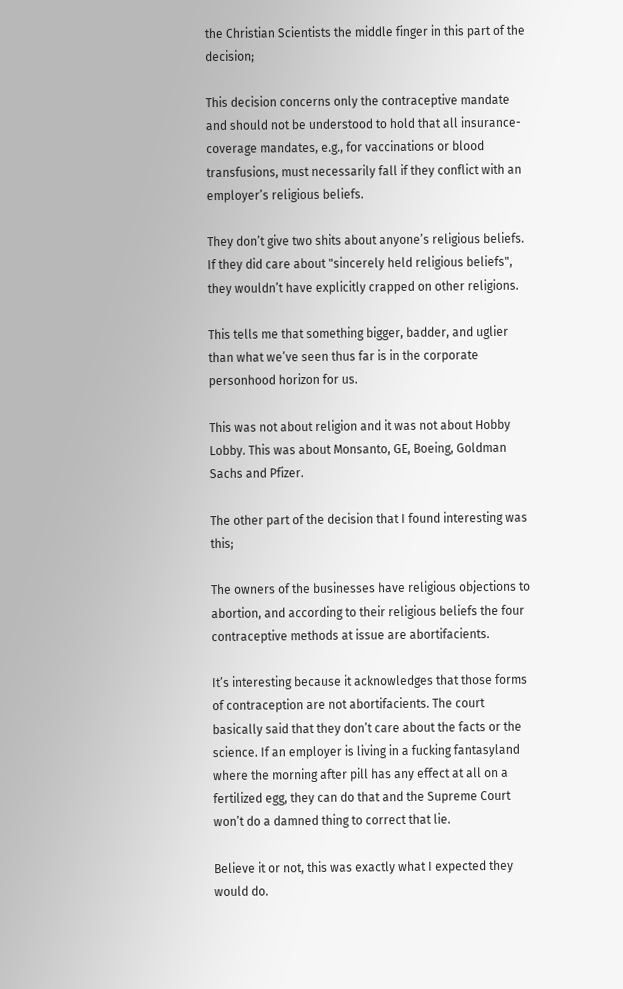the Christian Scientists the middle finger in this part of the decision;

This decision concerns only the contraceptive mandate and should not be understood to hold that all insurance-coverage mandates, e.g., for vaccinations or blood transfusions, must necessarily fall if they conflict with an employer’s religious beliefs.

They don’t give two shits about anyone’s religious beliefs. If they did care about "sincerely held religious beliefs", they wouldn’t have explicitly crapped on other religions.

This tells me that something bigger, badder, and uglier than what we’ve seen thus far is in the corporate personhood horizon for us.

This was not about religion and it was not about Hobby Lobby. This was about Monsanto, GE, Boeing, Goldman Sachs and Pfizer.

The other part of the decision that I found interesting was this;

The owners of the businesses have religious objections to abortion, and according to their religious beliefs the four contraceptive methods at issue are abortifacients.

It’s interesting because it acknowledges that those forms of contraception are not abortifacients. The court basically said that they don’t care about the facts or the science. If an employer is living in a fucking fantasyland where the morning after pill has any effect at all on a fertilized egg, they can do that and the Supreme Court won’t do a damned thing to correct that lie.

Believe it or not, this was exactly what I expected they would do.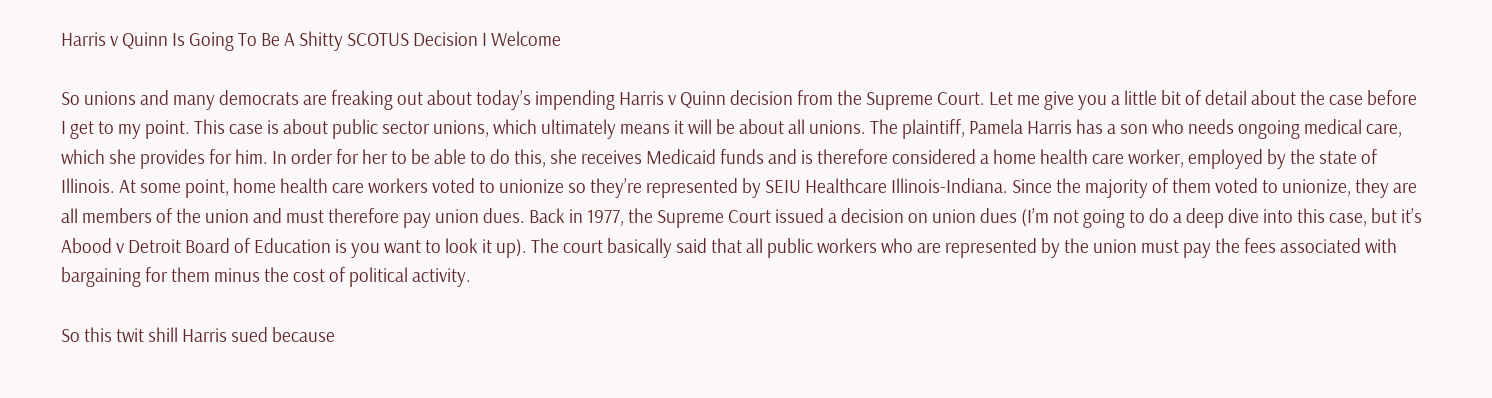Harris v Quinn Is Going To Be A Shitty SCOTUS Decision I Welcome

So unions and many democrats are freaking out about today’s impending Harris v Quinn decision from the Supreme Court. Let me give you a little bit of detail about the case before I get to my point. This case is about public sector unions, which ultimately means it will be about all unions. The plaintiff, Pamela Harris has a son who needs ongoing medical care, which she provides for him. In order for her to be able to do this, she receives Medicaid funds and is therefore considered a home health care worker, employed by the state of Illinois. At some point, home health care workers voted to unionize so they’re represented by SEIU Healthcare Illinois-Indiana. Since the majority of them voted to unionize, they are all members of the union and must therefore pay union dues. Back in 1977, the Supreme Court issued a decision on union dues (I’m not going to do a deep dive into this case, but it’s Abood v Detroit Board of Education is you want to look it up). The court basically said that all public workers who are represented by the union must pay the fees associated with bargaining for them minus the cost of political activity.

So this twit shill Harris sued because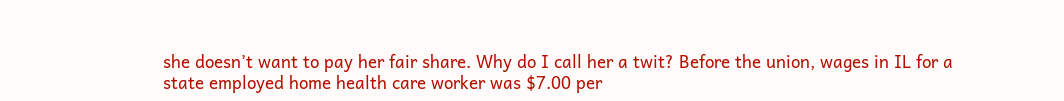she doesn’t want to pay her fair share. Why do I call her a twit? Before the union, wages in IL for a state employed home health care worker was $7.00 per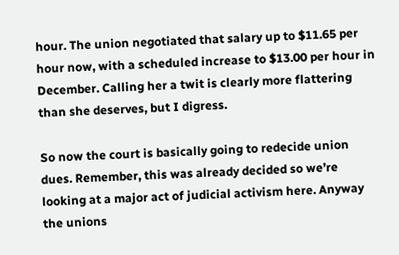hour. The union negotiated that salary up to $11.65 per hour now, with a scheduled increase to $13.00 per hour in December. Calling her a twit is clearly more flattering than she deserves, but I digress.

So now the court is basically going to redecide union dues. Remember, this was already decided so we’re looking at a major act of judicial activism here. Anyway the unions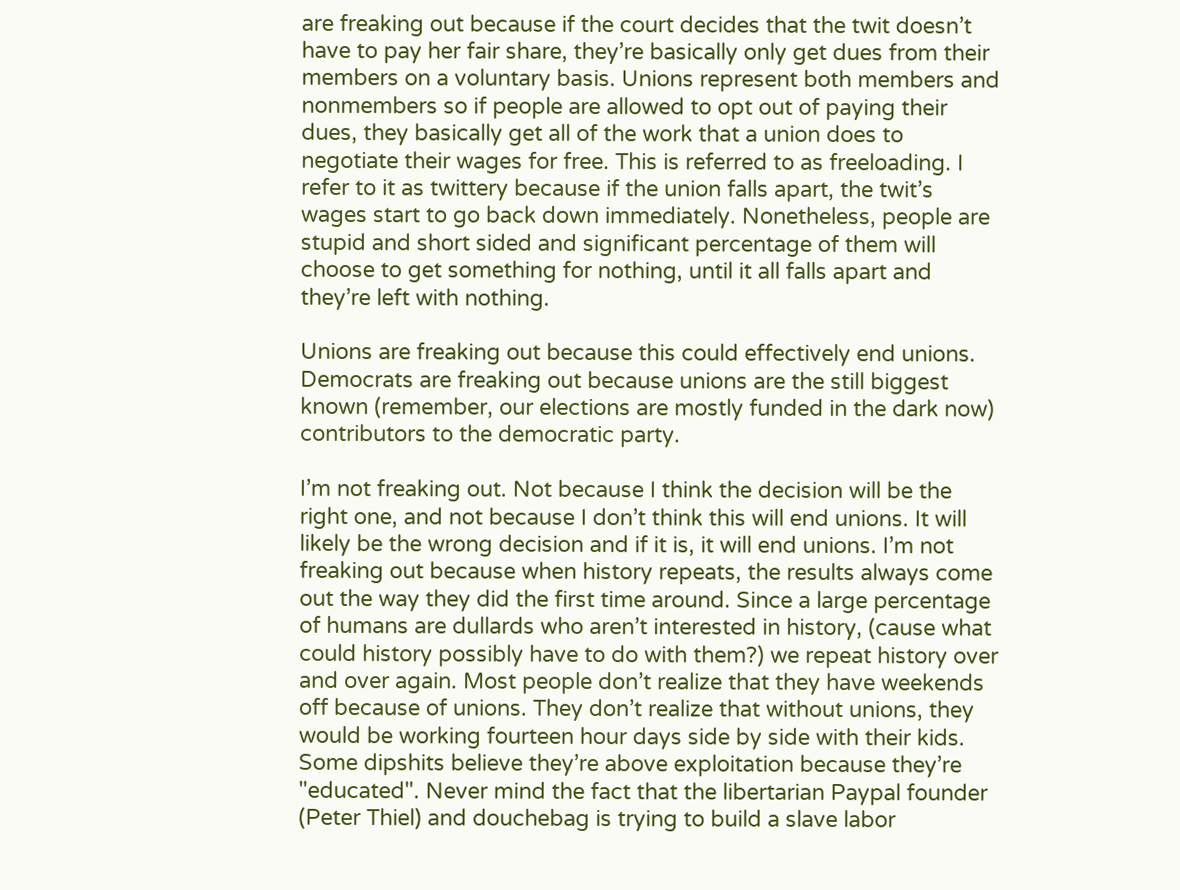are freaking out because if the court decides that the twit doesn’t have to pay her fair share, they’re basically only get dues from their members on a voluntary basis. Unions represent both members and nonmembers so if people are allowed to opt out of paying their dues, they basically get all of the work that a union does to negotiate their wages for free. This is referred to as freeloading. I refer to it as twittery because if the union falls apart, the twit’s wages start to go back down immediately. Nonetheless, people are stupid and short sided and significant percentage of them will choose to get something for nothing, until it all falls apart and they’re left with nothing.

Unions are freaking out because this could effectively end unions. Democrats are freaking out because unions are the still biggest known (remember, our elections are mostly funded in the dark now) contributors to the democratic party.

I’m not freaking out. Not because I think the decision will be the right one, and not because I don’t think this will end unions. It will likely be the wrong decision and if it is, it will end unions. I’m not freaking out because when history repeats, the results always come out the way they did the first time around. Since a large percentage of humans are dullards who aren’t interested in history, (cause what could history possibly have to do with them?) we repeat history over and over again. Most people don’t realize that they have weekends off because of unions. They don’t realize that without unions, they would be working fourteen hour days side by side with their kids. Some dipshits believe they’re above exploitation because they’re "educated". Never mind the fact that the libertarian Paypal founder (Peter Thiel) and douchebag is trying to build a slave labor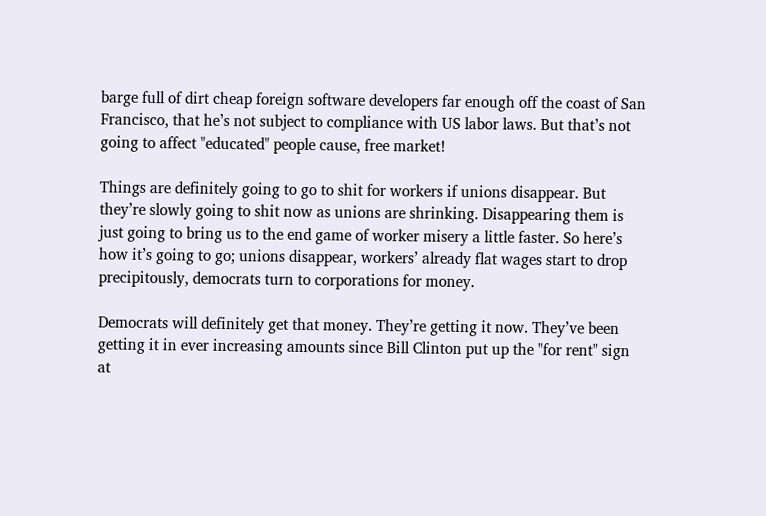barge full of dirt cheap foreign software developers far enough off the coast of San Francisco, that he’s not subject to compliance with US labor laws. But that’s not going to affect "educated" people cause, free market!

Things are definitely going to go to shit for workers if unions disappear. But they’re slowly going to shit now as unions are shrinking. Disappearing them is just going to bring us to the end game of worker misery a little faster. So here’s how it’s going to go; unions disappear, workers’ already flat wages start to drop precipitously, democrats turn to corporations for money.

Democrats will definitely get that money. They’re getting it now. They’ve been getting it in ever increasing amounts since Bill Clinton put up the "for rent" sign at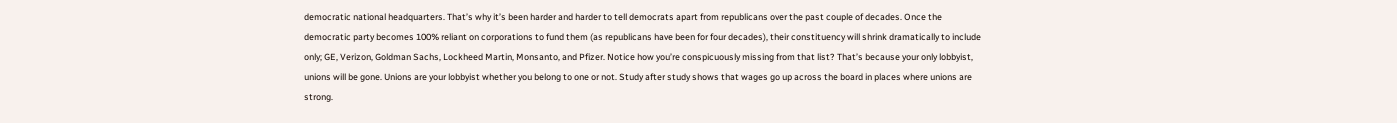democratic national headquarters. That’s why it’s been harder and harder to tell democrats apart from republicans over the past couple of decades. Once the democratic party becomes 100% reliant on corporations to fund them (as republicans have been for four decades), their constituency will shrink dramatically to include only; GE, Verizon, Goldman Sachs, Lockheed Martin, Monsanto, and Pfizer. Notice how you’re conspicuously missing from that list? That’s because your only lobbyist, unions will be gone. Unions are your lobbyist whether you belong to one or not. Study after study shows that wages go up across the board in places where unions are strong.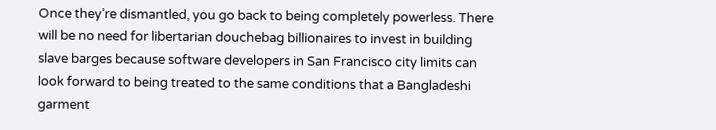Once they’re dismantled, you go back to being completely powerless. There will be no need for libertarian douchebag billionaires to invest in building slave barges because software developers in San Francisco city limits can look forward to being treated to the same conditions that a Bangladeshi garment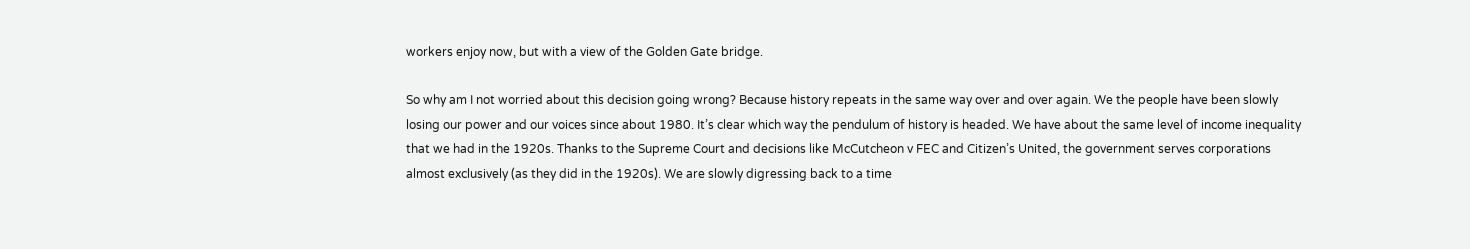workers enjoy now, but with a view of the Golden Gate bridge.

So why am I not worried about this decision going wrong? Because history repeats in the same way over and over again. We the people have been slowly losing our power and our voices since about 1980. It’s clear which way the pendulum of history is headed. We have about the same level of income inequality that we had in the 1920s. Thanks to the Supreme Court and decisions like McCutcheon v FEC and Citizen’s United, the government serves corporations almost exclusively (as they did in the 1920s). We are slowly digressing back to a time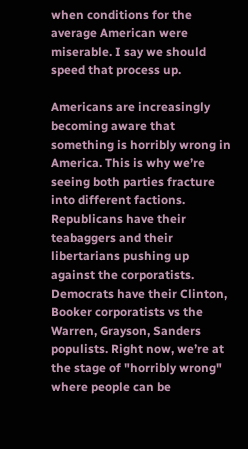when conditions for the average American were miserable. I say we should speed that process up.

Americans are increasingly becoming aware that something is horribly wrong in America. This is why we’re seeing both parties fracture into different factions. Republicans have their teabaggers and their libertarians pushing up against the corporatists. Democrats have their Clinton, Booker corporatists vs the Warren, Grayson, Sanders populists. Right now, we’re at the stage of "horribly wrong" where people can be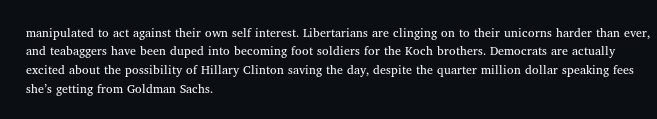manipulated to act against their own self interest. Libertarians are clinging on to their unicorns harder than ever, and teabaggers have been duped into becoming foot soldiers for the Koch brothers. Democrats are actually excited about the possibility of Hillary Clinton saving the day, despite the quarter million dollar speaking fees she’s getting from Goldman Sachs.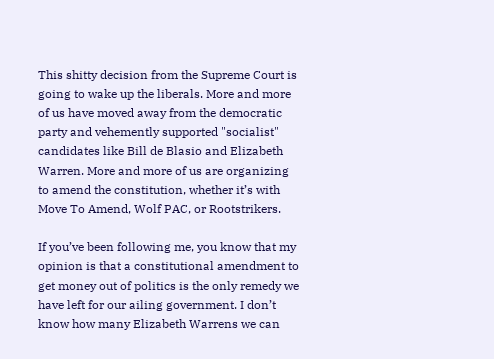This shitty decision from the Supreme Court is going to wake up the liberals. More and more of us have moved away from the democratic party and vehemently supported "socialist" candidates like Bill de Blasio and Elizabeth Warren. More and more of us are organizing to amend the constitution, whether it’s with Move To Amend, Wolf PAC, or Rootstrikers.

If you’ve been following me, you know that my opinion is that a constitutional amendment to get money out of politics is the only remedy we have left for our ailing government. I don’t know how many Elizabeth Warrens we can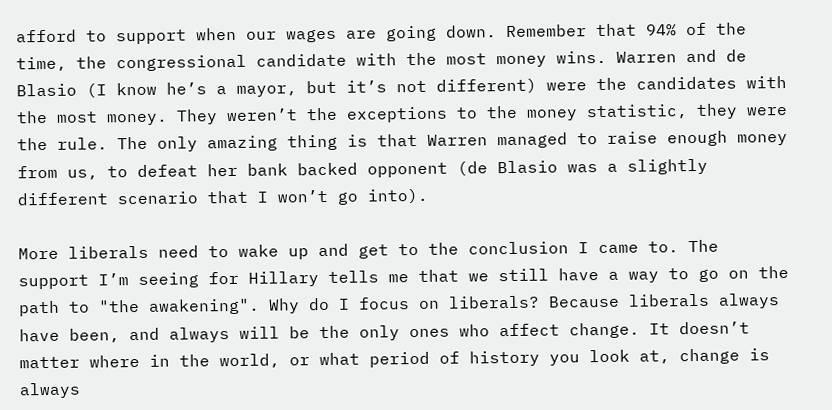afford to support when our wages are going down. Remember that 94% of the time, the congressional candidate with the most money wins. Warren and de Blasio (I know he’s a mayor, but it’s not different) were the candidates with the most money. They weren’t the exceptions to the money statistic, they were the rule. The only amazing thing is that Warren managed to raise enough money from us, to defeat her bank backed opponent (de Blasio was a slightly different scenario that I won’t go into).

More liberals need to wake up and get to the conclusion I came to. The support I’m seeing for Hillary tells me that we still have a way to go on the path to "the awakening". Why do I focus on liberals? Because liberals always have been, and always will be the only ones who affect change. It doesn’t matter where in the world, or what period of history you look at, change is always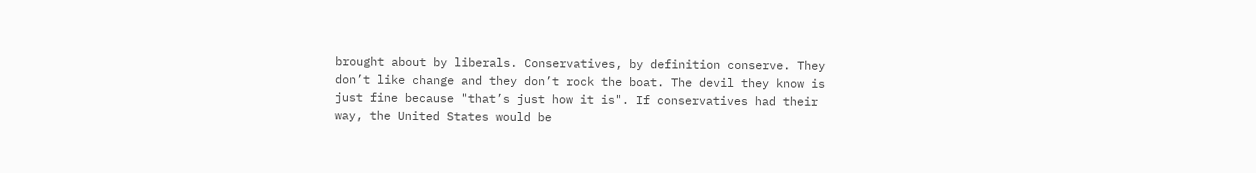brought about by liberals. Conservatives, by definition conserve. They don’t like change and they don’t rock the boat. The devil they know is just fine because "that’s just how it is". If conservatives had their way, the United States would be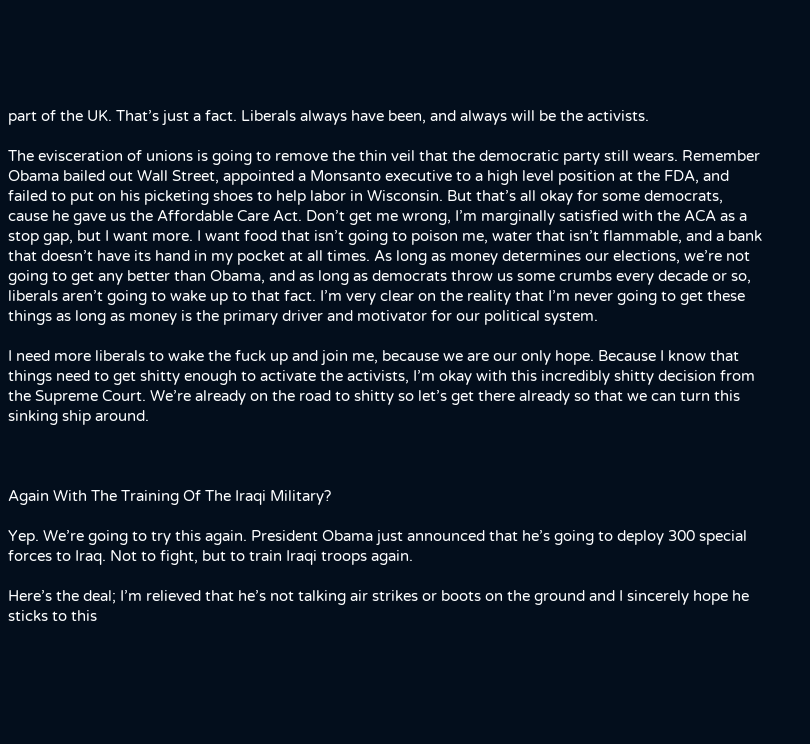part of the UK. That’s just a fact. Liberals always have been, and always will be the activists.

The evisceration of unions is going to remove the thin veil that the democratic party still wears. Remember Obama bailed out Wall Street, appointed a Monsanto executive to a high level position at the FDA, and failed to put on his picketing shoes to help labor in Wisconsin. But that’s all okay for some democrats, cause he gave us the Affordable Care Act. Don’t get me wrong, I’m marginally satisfied with the ACA as a stop gap, but I want more. I want food that isn’t going to poison me, water that isn’t flammable, and a bank that doesn’t have its hand in my pocket at all times. As long as money determines our elections, we’re not going to get any better than Obama, and as long as democrats throw us some crumbs every decade or so, liberals aren’t going to wake up to that fact. I’m very clear on the reality that I’m never going to get these things as long as money is the primary driver and motivator for our political system.

I need more liberals to wake the fuck up and join me, because we are our only hope. Because I know that things need to get shitty enough to activate the activists, I’m okay with this incredibly shitty decision from the Supreme Court. We’re already on the road to shitty so let’s get there already so that we can turn this sinking ship around.



Again With The Training Of The Iraqi Military?

Yep. We’re going to try this again. President Obama just announced that he’s going to deploy 300 special forces to Iraq. Not to fight, but to train Iraqi troops again.

Here’s the deal; I’m relieved that he’s not talking air strikes or boots on the ground and I sincerely hope he sticks to this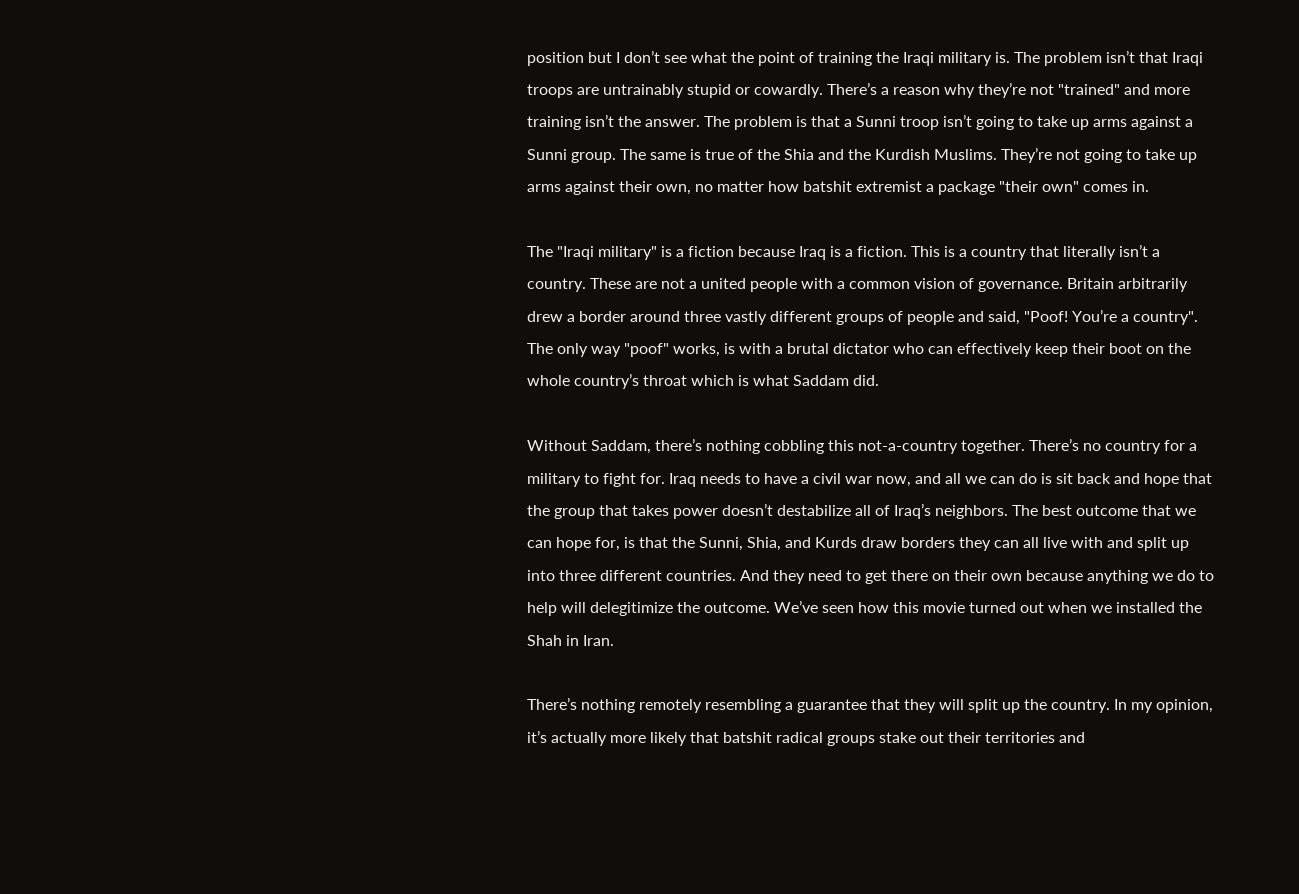position but I don’t see what the point of training the Iraqi military is. The problem isn’t that Iraqi troops are untrainably stupid or cowardly. There’s a reason why they’re not "trained" and more training isn’t the answer. The problem is that a Sunni troop isn’t going to take up arms against a Sunni group. The same is true of the Shia and the Kurdish Muslims. They’re not going to take up arms against their own, no matter how batshit extremist a package "their own" comes in.

The "Iraqi military" is a fiction because Iraq is a fiction. This is a country that literally isn’t a country. These are not a united people with a common vision of governance. Britain arbitrarily drew a border around three vastly different groups of people and said, "Poof! You’re a country". The only way "poof" works, is with a brutal dictator who can effectively keep their boot on the whole country’s throat which is what Saddam did.

Without Saddam, there’s nothing cobbling this not-a-country together. There’s no country for a military to fight for. Iraq needs to have a civil war now, and all we can do is sit back and hope that the group that takes power doesn’t destabilize all of Iraq’s neighbors. The best outcome that we can hope for, is that the Sunni, Shia, and Kurds draw borders they can all live with and split up into three different countries. And they need to get there on their own because anything we do to help will delegitimize the outcome. We’ve seen how this movie turned out when we installed the Shah in Iran.

There’s nothing remotely resembling a guarantee that they will split up the country. In my opinion, it’s actually more likely that batshit radical groups stake out their territories and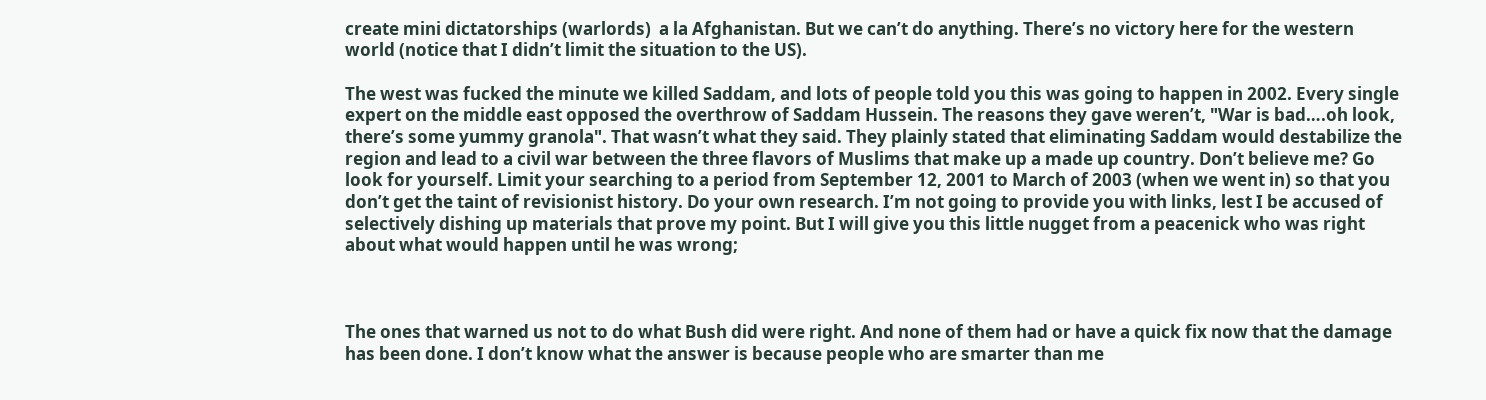create mini dictatorships (warlords)  a la Afghanistan. But we can’t do anything. There’s no victory here for the western world (notice that I didn’t limit the situation to the US).

The west was fucked the minute we killed Saddam, and lots of people told you this was going to happen in 2002. Every single expert on the middle east opposed the overthrow of Saddam Hussein. The reasons they gave weren’t, "War is bad….oh look, there’s some yummy granola". That wasn’t what they said. They plainly stated that eliminating Saddam would destabilize the region and lead to a civil war between the three flavors of Muslims that make up a made up country. Don’t believe me? Go look for yourself. Limit your searching to a period from September 12, 2001 to March of 2003 (when we went in) so that you don’t get the taint of revisionist history. Do your own research. I’m not going to provide you with links, lest I be accused of selectively dishing up materials that prove my point. But I will give you this little nugget from a peacenick who was right about what would happen until he was wrong;



The ones that warned us not to do what Bush did were right. And none of them had or have a quick fix now that the damage has been done. I don’t know what the answer is because people who are smarter than me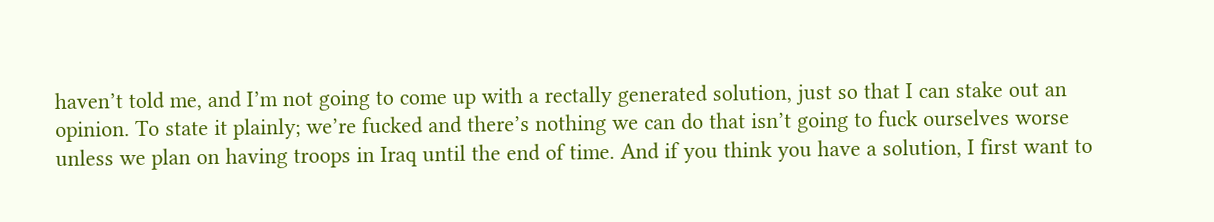haven’t told me, and I’m not going to come up with a rectally generated solution, just so that I can stake out an opinion. To state it plainly; we’re fucked and there’s nothing we can do that isn’t going to fuck ourselves worse unless we plan on having troops in Iraq until the end of time. And if you think you have a solution, I first want to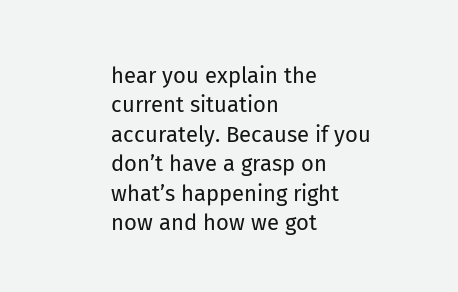hear you explain the current situation accurately. Because if you don’t have a grasp on what’s happening right now and how we got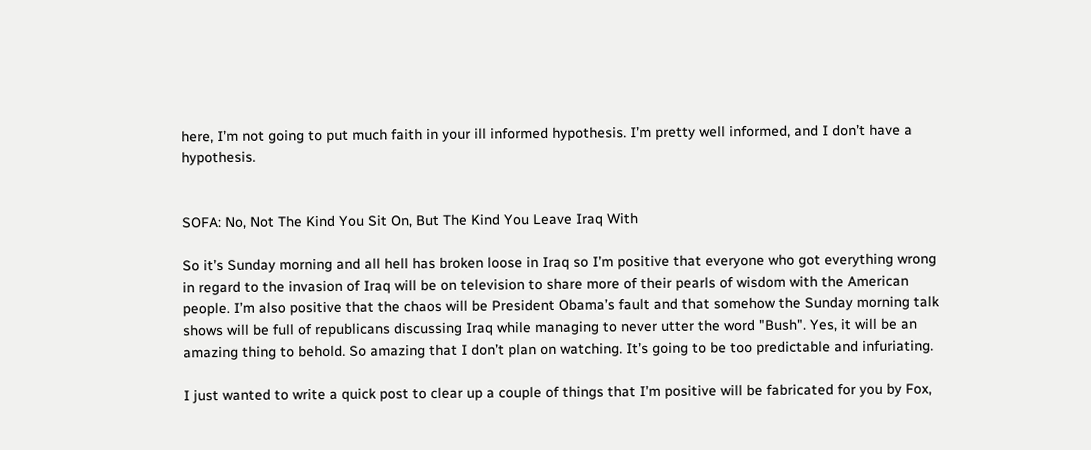here, I’m not going to put much faith in your ill informed hypothesis. I’m pretty well informed, and I don’t have a hypothesis.


SOFA: No, Not The Kind You Sit On, But The Kind You Leave Iraq With

So it’s Sunday morning and all hell has broken loose in Iraq so I’m positive that everyone who got everything wrong in regard to the invasion of Iraq will be on television to share more of their pearls of wisdom with the American people. I’m also positive that the chaos will be President Obama’s fault and that somehow the Sunday morning talk shows will be full of republicans discussing Iraq while managing to never utter the word "Bush". Yes, it will be an amazing thing to behold. So amazing that I don’t plan on watching. It’s going to be too predictable and infuriating.

I just wanted to write a quick post to clear up a couple of things that I’m positive will be fabricated for you by Fox,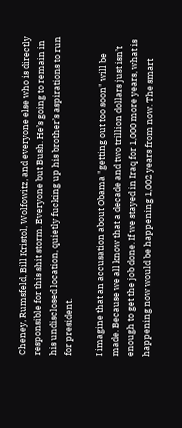Cheney, Rumsfeld, Bill Kristol, Wolfowitz, and everyone else who is directly responsible for this shit storm. Everyone but Bush. He’s going to remain in his undisclosed location, quietly fucking up his brother’s aspirations to run for president.

I imagine that an accusation about Obama "getting out too soon" will be made. Because we all know that a decade and two trillion dollars just isn’t enough to get the job done. If we stayed in Iraq for 1,000 more years, what is happening now would be happening 1,002 years from now. The smart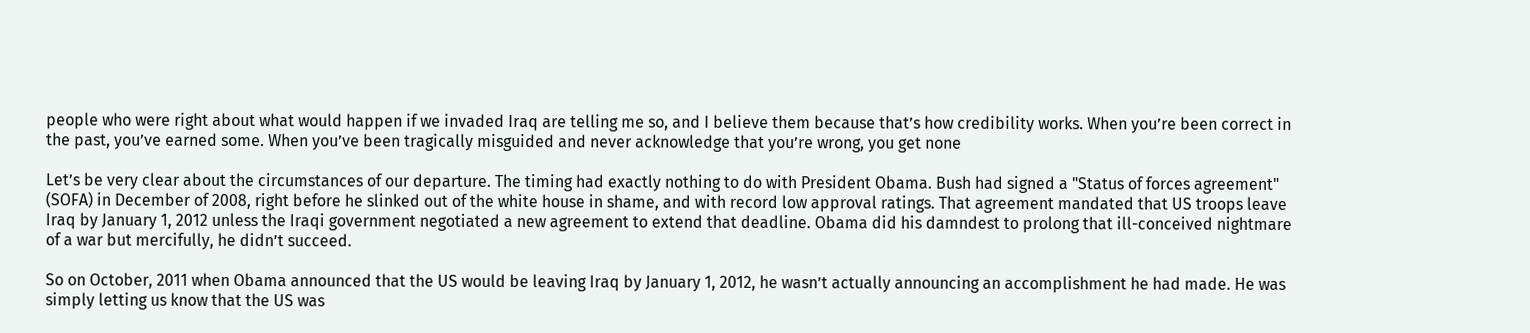people who were right about what would happen if we invaded Iraq are telling me so, and I believe them because that’s how credibility works. When you’re been correct in the past, you’ve earned some. When you’ve been tragically misguided and never acknowledge that you’re wrong, you get none

Let’s be very clear about the circumstances of our departure. The timing had exactly nothing to do with President Obama. Bush had signed a "Status of forces agreement" (SOFA) in December of 2008, right before he slinked out of the white house in shame, and with record low approval ratings. That agreement mandated that US troops leave Iraq by January 1, 2012 unless the Iraqi government negotiated a new agreement to extend that deadline. Obama did his damndest to prolong that ill-conceived nightmare of a war but mercifully, he didn’t succeed.

So on October, 2011 when Obama announced that the US would be leaving Iraq by January 1, 2012, he wasn’t actually announcing an accomplishment he had made. He was simply letting us know that the US was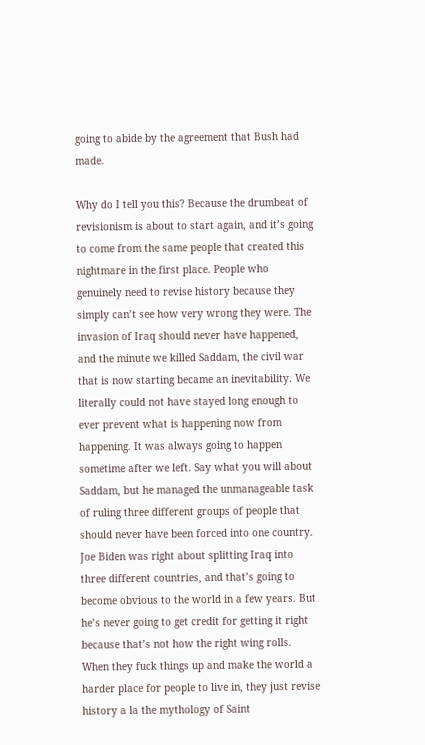going to abide by the agreement that Bush had made.

Why do I tell you this? Because the drumbeat of revisionism is about to start again, and it’s going to come from the same people that created this nightmare in the first place. People who genuinely need to revise history because they simply can’t see how very wrong they were. The invasion of Iraq should never have happened, and the minute we killed Saddam, the civil war that is now starting became an inevitability. We literally could not have stayed long enough to ever prevent what is happening now from happening. It was always going to happen sometime after we left. Say what you will about Saddam, but he managed the unmanageable task of ruling three different groups of people that should never have been forced into one country. Joe Biden was right about splitting Iraq into three different countries, and that’s going to become obvious to the world in a few years. But he’s never going to get credit for getting it right because that’s not how the right wing rolls. When they fuck things up and make the world a harder place for people to live in, they just revise history a la the mythology of Saint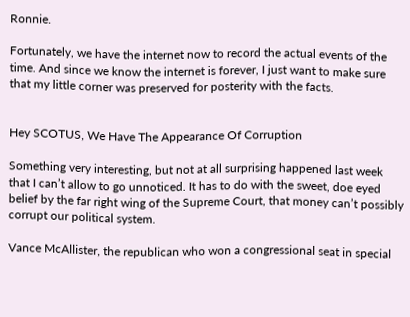Ronnie.

Fortunately, we have the internet now to record the actual events of the time. And since we know the internet is forever, I just want to make sure that my little corner was preserved for posterity with the facts.


Hey SCOTUS, We Have The Appearance Of Corruption

Something very interesting, but not at all surprising happened last week that I can’t allow to go unnoticed. It has to do with the sweet, doe eyed belief by the far right wing of the Supreme Court, that money can’t possibly corrupt our political system.

Vance McAllister, the republican who won a congressional seat in special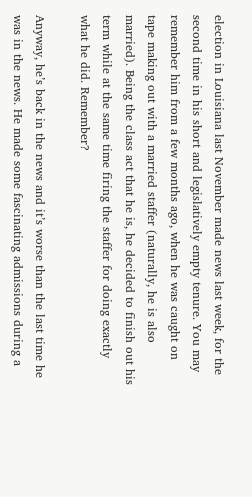election in Louisiana last November made news last week, for the second time in his short and legislatively empty tenure. You may remember him from a few months ago, when he was caught on tape making out with a married staffer (naturally, he is also married). Being the class act that he is, he decided to finish out his term while at the same time firing the staffer for doing exactly what he did. Remember?

Anyway, he’s back in the news and it’s worse than the last time he was in the news. He made some fascinating admissions during a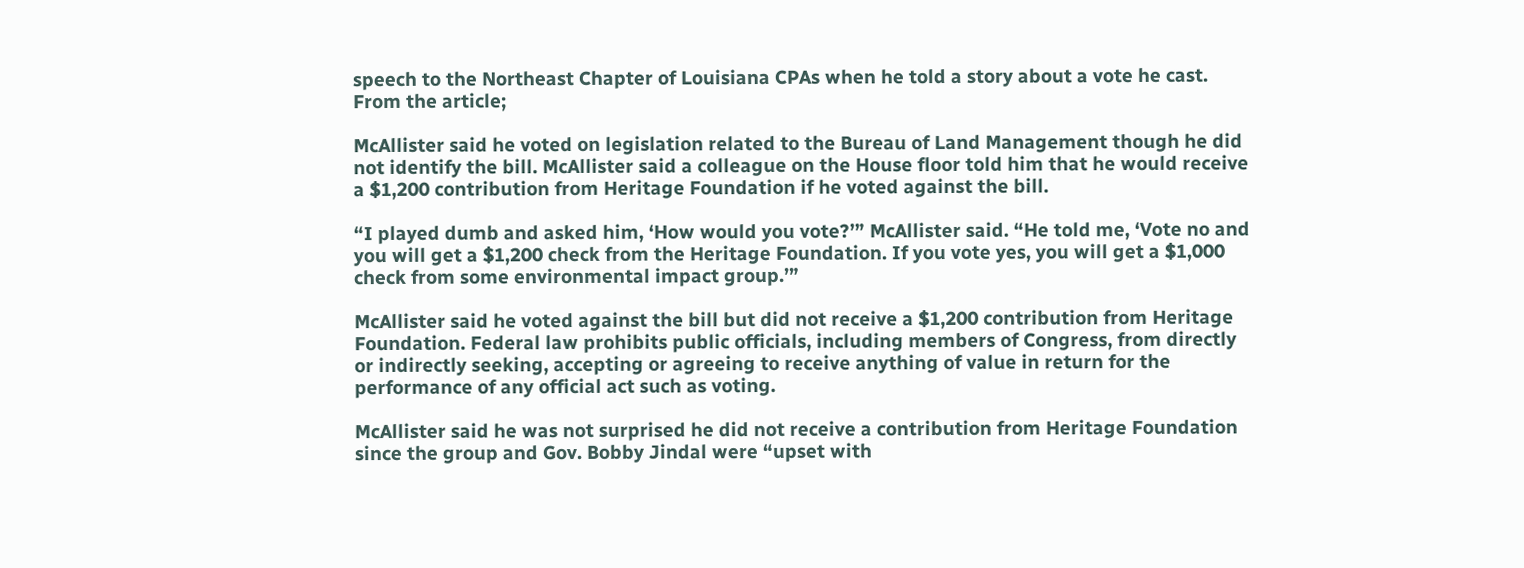speech to the Northeast Chapter of Louisiana CPAs when he told a story about a vote he cast. From the article;

McAllister said he voted on legislation related to the Bureau of Land Management though he did not identify the bill. McAllister said a colleague on the House floor told him that he would receive a $1,200 contribution from Heritage Foundation if he voted against the bill.

“I played dumb and asked him, ‘How would you vote?’” McAllister said. “He told me, ‘Vote no and you will get a $1,200 check from the Heritage Foundation. If you vote yes, you will get a $1,000 check from some environmental impact group.’”

McAllister said he voted against the bill but did not receive a $1,200 contribution from Heritage Foundation. Federal law prohibits public officials, including members of Congress, from directly or indirectly seeking, accepting or agreeing to receive anything of value in return for the performance of any official act such as voting.

McAllister said he was not surprised he did not receive a contribution from Heritage Foundation since the group and Gov. Bobby Jindal were “upset with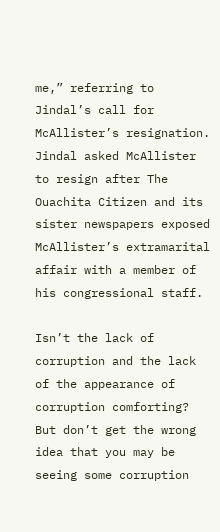me,” referring to Jindal’s call for McAllister’s resignation. Jindal asked McAllister to resign after The Ouachita Citizen and its sister newspapers exposed McAllister’s extramarital affair with a member of his congressional staff.

Isn’t the lack of corruption and the lack of the appearance of corruption comforting? But don’t get the wrong idea that you may be seeing some corruption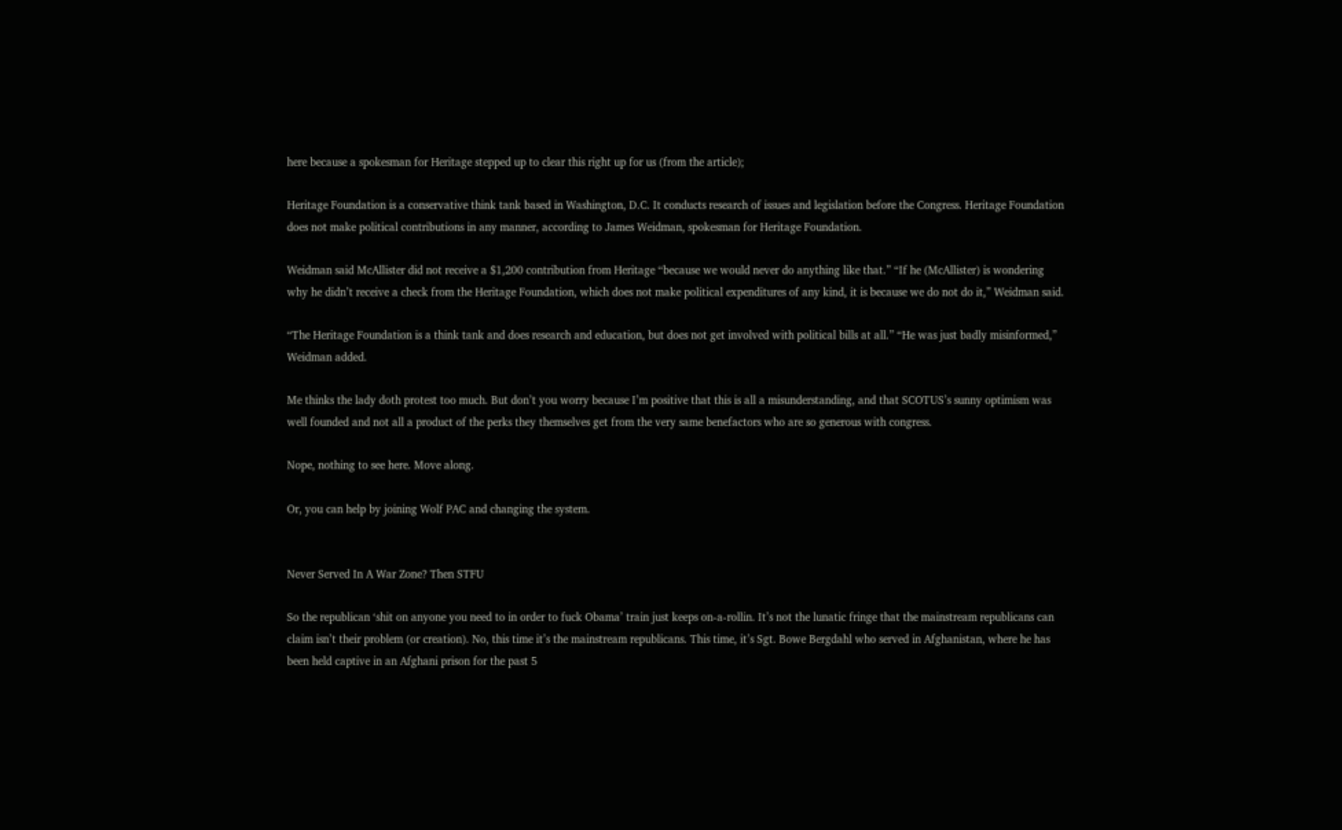here because a spokesman for Heritage stepped up to clear this right up for us (from the article);

Heritage Foundation is a conservative think tank based in Washington, D.C. It conducts research of issues and legislation before the Congress. Heritage Foundation does not make political contributions in any manner, according to James Weidman, spokesman for Heritage Foundation.

Weidman said McAllister did not receive a $1,200 contribution from Heritage “because we would never do anything like that.” “If he (McAllister) is wondering why he didn’t receive a check from the Heritage Foundation, which does not make political expenditures of any kind, it is because we do not do it,” Weidman said.

“The Heritage Foundation is a think tank and does research and education, but does not get involved with political bills at all.” “He was just badly misinformed,” Weidman added.

Me thinks the lady doth protest too much. But don’t you worry because I’m positive that this is all a misunderstanding, and that SCOTUS’s sunny optimism was well founded and not all a product of the perks they themselves get from the very same benefactors who are so generous with congress.

Nope, nothing to see here. Move along.

Or, you can help by joining Wolf PAC and changing the system.


Never Served In A War Zone? Then STFU

So the republican ‘shit on anyone you need to in order to fuck Obama’ train just keeps on-a-rollin. It’s not the lunatic fringe that the mainstream republicans can claim isn’t their problem (or creation). No, this time it’s the mainstream republicans. This time, it’s Sgt. Bowe Bergdahl who served in Afghanistan, where he has been held captive in an Afghani prison for the past 5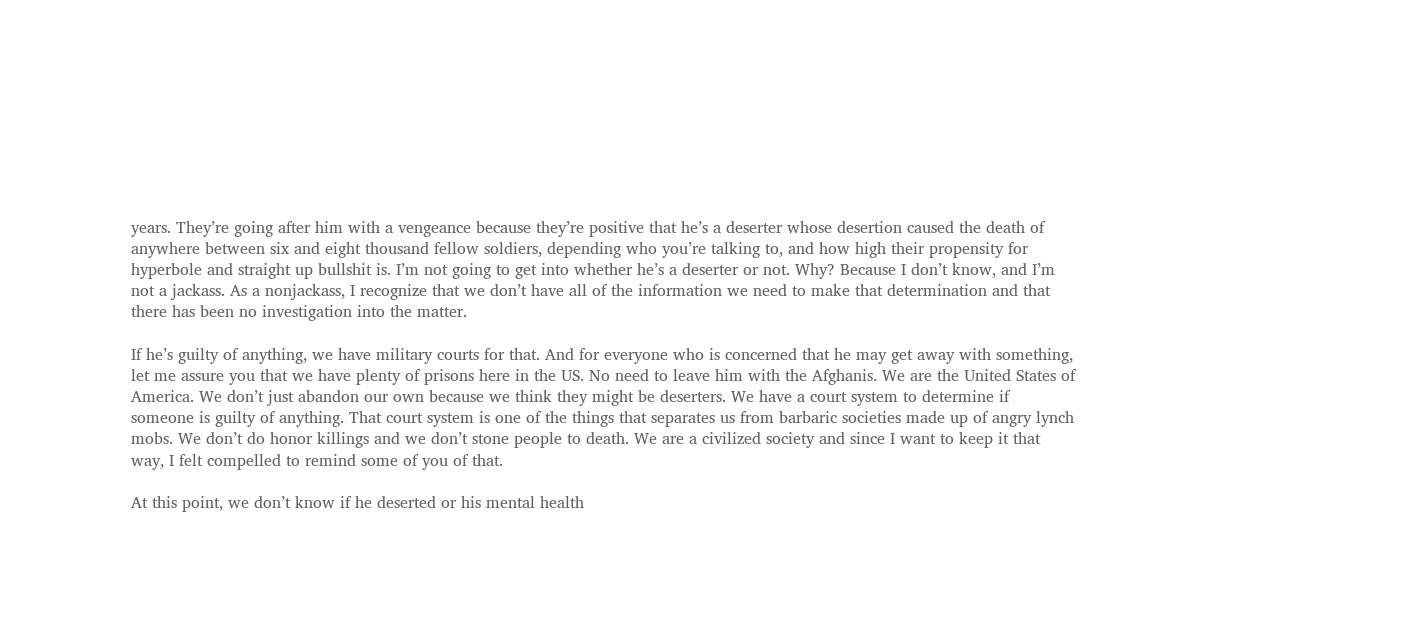years. They’re going after him with a vengeance because they’re positive that he’s a deserter whose desertion caused the death of anywhere between six and eight thousand fellow soldiers, depending who you’re talking to, and how high their propensity for hyperbole and straight up bullshit is. I’m not going to get into whether he’s a deserter or not. Why? Because I don’t know, and I’m not a jackass. As a nonjackass, I recognize that we don’t have all of the information we need to make that determination and that there has been no investigation into the matter.

If he’s guilty of anything, we have military courts for that. And for everyone who is concerned that he may get away with something, let me assure you that we have plenty of prisons here in the US. No need to leave him with the Afghanis. We are the United States of America. We don’t just abandon our own because we think they might be deserters. We have a court system to determine if someone is guilty of anything. That court system is one of the things that separates us from barbaric societies made up of angry lynch mobs. We don’t do honor killings and we don’t stone people to death. We are a civilized society and since I want to keep it that way, I felt compelled to remind some of you of that.

At this point, we don’t know if he deserted or his mental health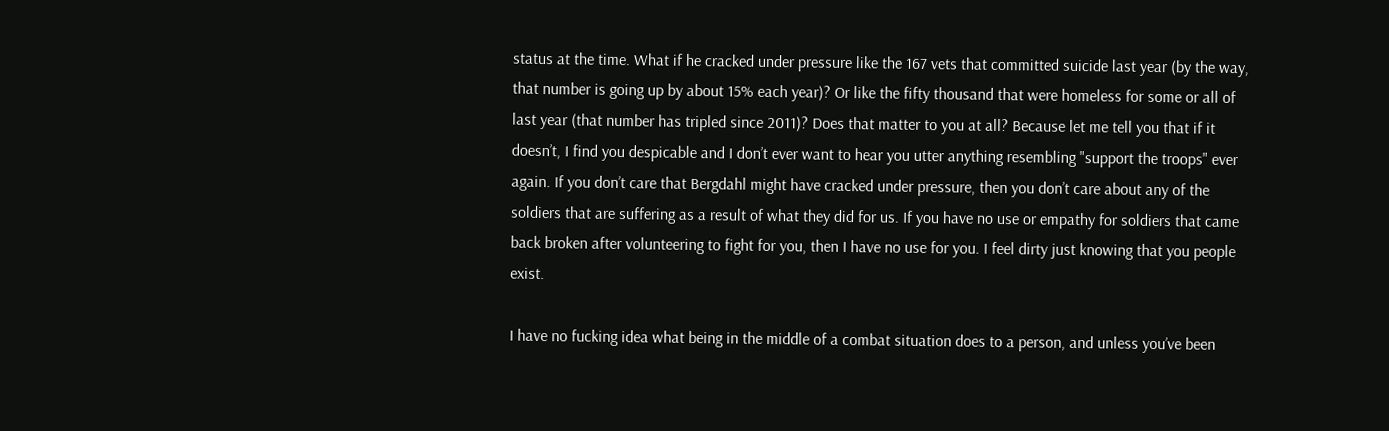status at the time. What if he cracked under pressure like the 167 vets that committed suicide last year (by the way, that number is going up by about 15% each year)? Or like the fifty thousand that were homeless for some or all of last year (that number has tripled since 2011)? Does that matter to you at all? Because let me tell you that if it doesn’t, I find you despicable and I don’t ever want to hear you utter anything resembling "support the troops" ever again. If you don’t care that Bergdahl might have cracked under pressure, then you don’t care about any of the soldiers that are suffering as a result of what they did for us. If you have no use or empathy for soldiers that came back broken after volunteering to fight for you, then I have no use for you. I feel dirty just knowing that you people exist.

I have no fucking idea what being in the middle of a combat situation does to a person, and unless you’ve been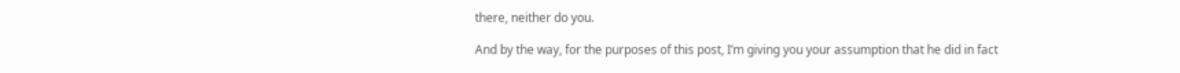there, neither do you.

And by the way, for the purposes of this post, I’m giving you your assumption that he did in fact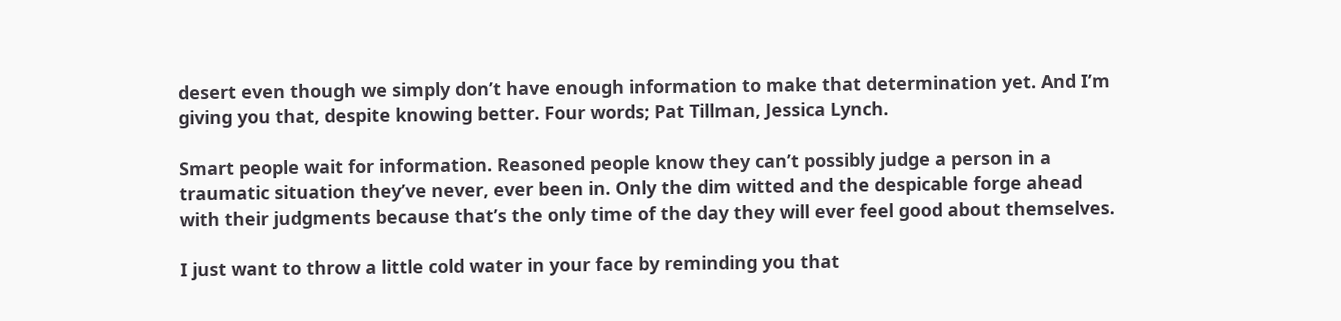desert even though we simply don’t have enough information to make that determination yet. And I’m giving you that, despite knowing better. Four words; Pat Tillman, Jessica Lynch.

Smart people wait for information. Reasoned people know they can’t possibly judge a person in a traumatic situation they’ve never, ever been in. Only the dim witted and the despicable forge ahead with their judgments because that’s the only time of the day they will ever feel good about themselves.

I just want to throw a little cold water in your face by reminding you that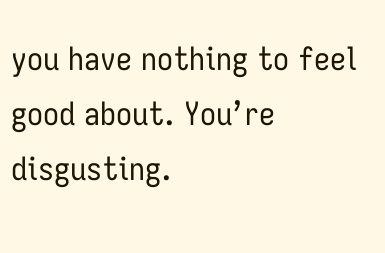you have nothing to feel good about. You’re disgusting.